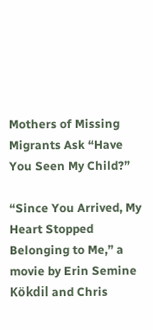Mothers of Missing Migrants Ask “Have You Seen My Child?”

“Since You Arrived, My Heart Stopped Belonging to Me,” a movie by Erin Semine Kökdil and Chris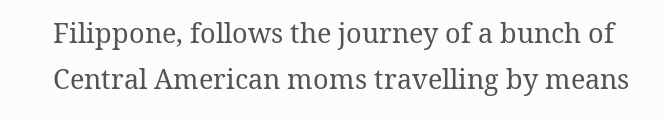Filippone, follows the journey of a bunch of Central American moms travelling by means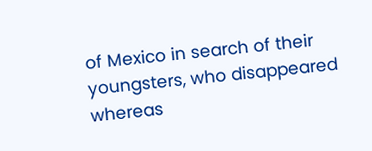of Mexico in search of their youngsters, who disappeared whereas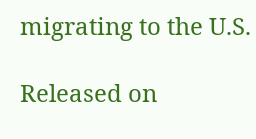migrating to the U.S.

Released on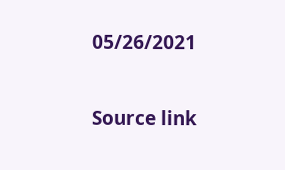05/26/2021

Source link